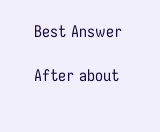Best Answer

After about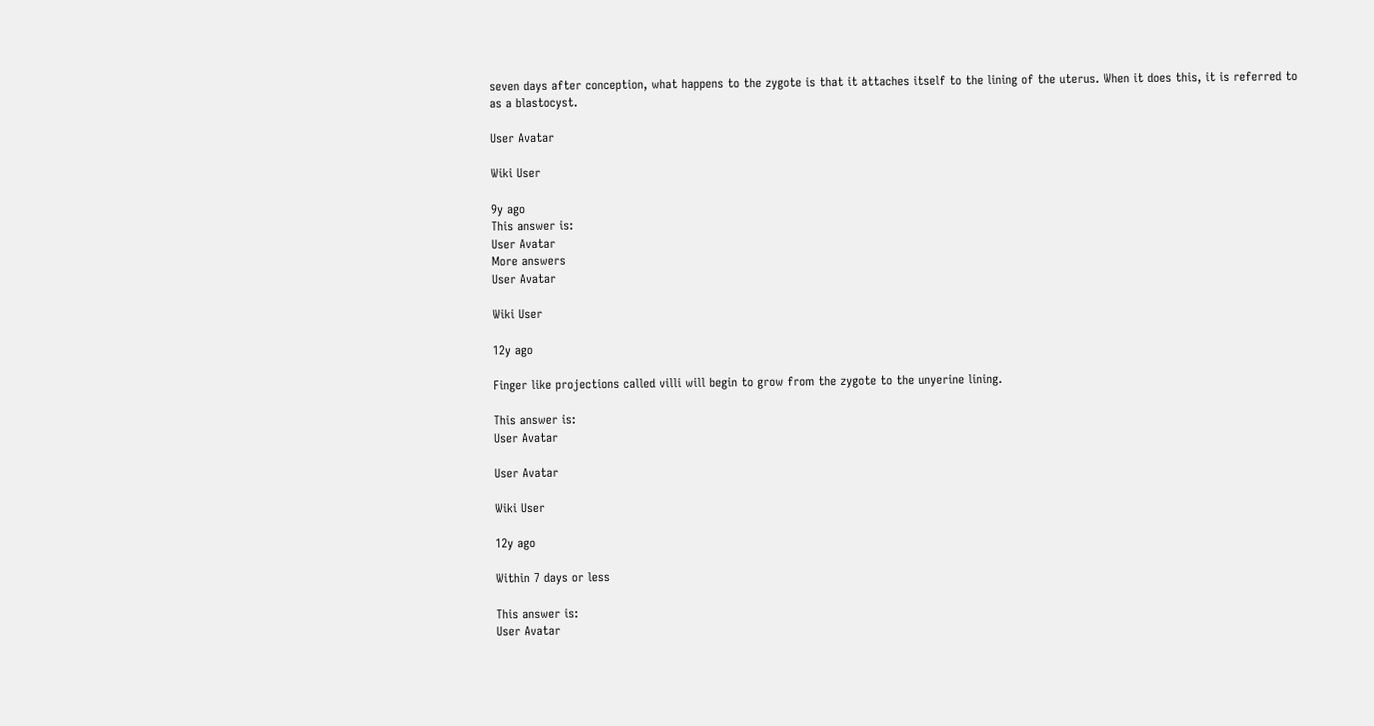seven days after conception, what happens to the zygote is that it attaches itself to the lining of the uterus. When it does this, it is referred to as a blastocyst.

User Avatar

Wiki User

9y ago
This answer is:
User Avatar
More answers
User Avatar

Wiki User

12y ago

Finger like projections called villi will begin to grow from the zygote to the unyerine lining.

This answer is:
User Avatar

User Avatar

Wiki User

12y ago

Within 7 days or less

This answer is:
User Avatar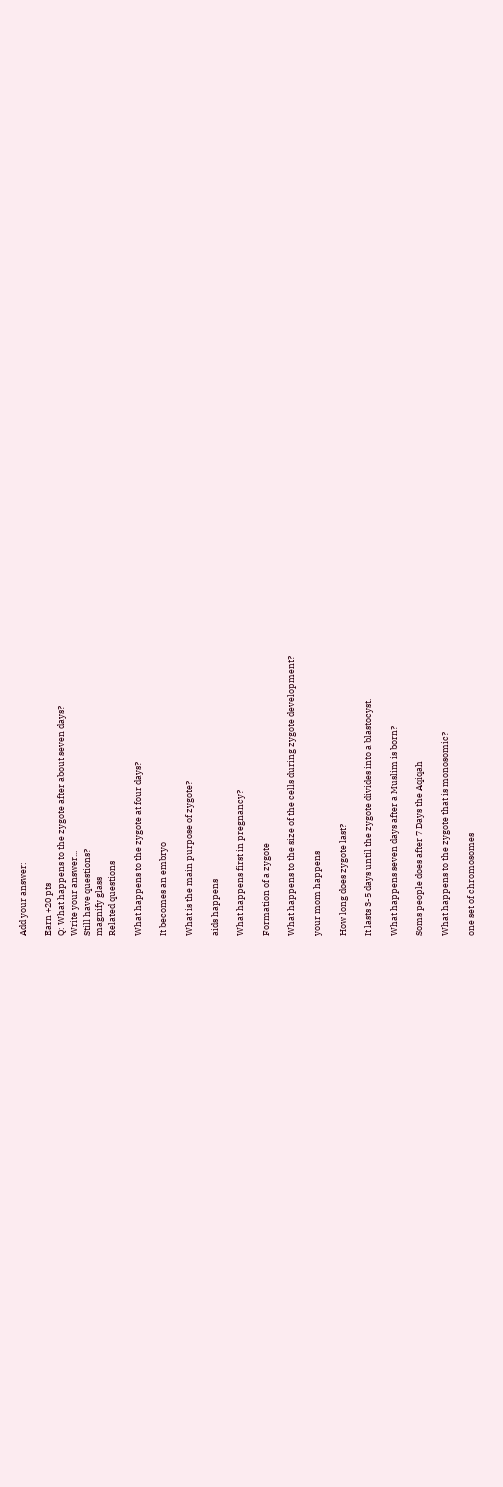Add your answer:

Earn +20 pts
Q: What happens to the zygote after about seven days?
Write your answer...
Still have questions?
magnify glass
Related questions

What happens to the zygote at four days?

It becomes an embryo

What is the main purpose of zygote?

aids happens

What happens first in pregnancy?

Formation of a zygote

What happens to the size of the cells during zygote development?

your mom happens

How long does zygote last?

It lasts 3-5 days until the zygote divides into a blastocyst.

What happens seven days after a Muslim is born?

Soms people does after 7 Days the Aqiqah

What happens to the zygote that is monosomic?

one set of chromosomes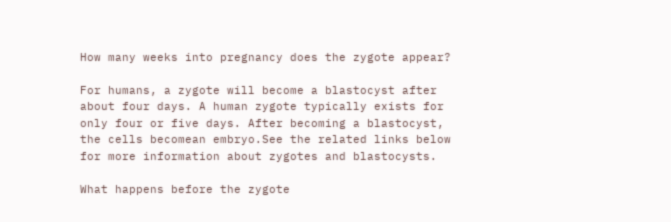How many weeks into pregnancy does the zygote appear?

For humans, a zygote will become a blastocyst after about four days. A human zygote typically exists for only four or five days. After becoming a blastocyst, the cells becomean embryo.See the related links below for more information about zygotes and blastocysts.

What happens before the zygote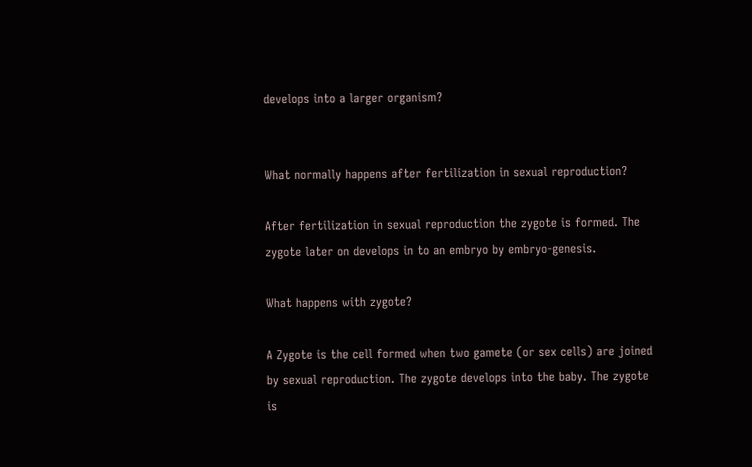develops into a larger organism?


What normally happens after fertilization in sexual reproduction?

After fertilization in sexual reproduction the zygote is formed. The zygote later on develops in to an embryo by embryo-genesis.

What happens with zygote?

A Zygote is the cell formed when two gamete (or sex cells) are joined by sexual reproduction. The zygote develops into the baby. The zygote is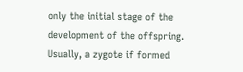only the initial stage of the development of the offspring. Usually, a zygote if formed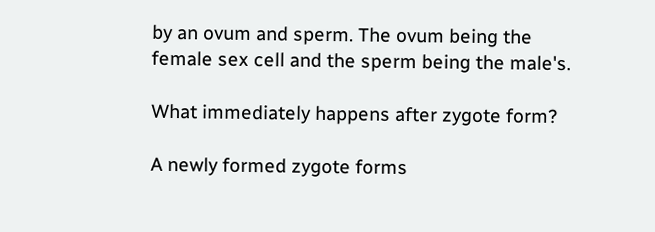by an ovum and sperm. The ovum being the female sex cell and the sperm being the male's.

What immediately happens after zygote form?

A newly formed zygote forms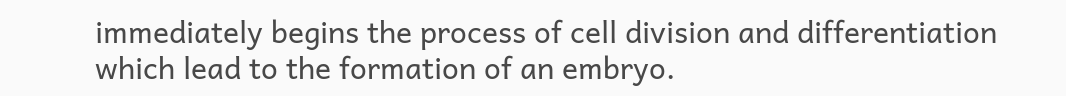immediately begins the process of cell division and differentiation which lead to the formation of an embryo.